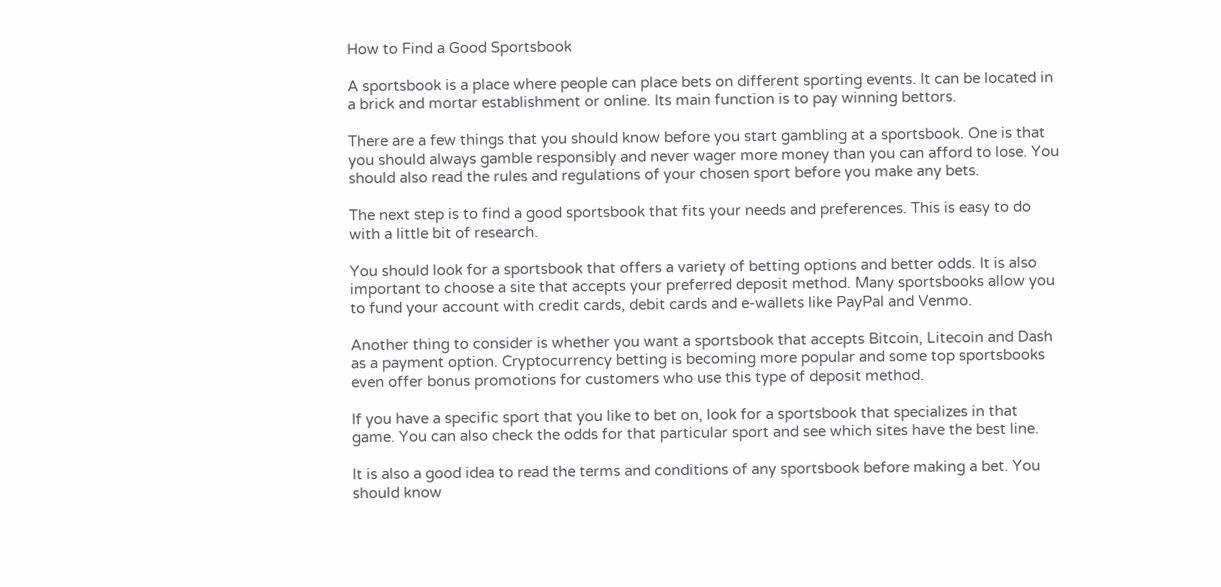How to Find a Good Sportsbook

A sportsbook is a place where people can place bets on different sporting events. It can be located in a brick and mortar establishment or online. Its main function is to pay winning bettors.

There are a few things that you should know before you start gambling at a sportsbook. One is that you should always gamble responsibly and never wager more money than you can afford to lose. You should also read the rules and regulations of your chosen sport before you make any bets.

The next step is to find a good sportsbook that fits your needs and preferences. This is easy to do with a little bit of research.

You should look for a sportsbook that offers a variety of betting options and better odds. It is also important to choose a site that accepts your preferred deposit method. Many sportsbooks allow you to fund your account with credit cards, debit cards and e-wallets like PayPal and Venmo.

Another thing to consider is whether you want a sportsbook that accepts Bitcoin, Litecoin and Dash as a payment option. Cryptocurrency betting is becoming more popular and some top sportsbooks even offer bonus promotions for customers who use this type of deposit method.

If you have a specific sport that you like to bet on, look for a sportsbook that specializes in that game. You can also check the odds for that particular sport and see which sites have the best line.

It is also a good idea to read the terms and conditions of any sportsbook before making a bet. You should know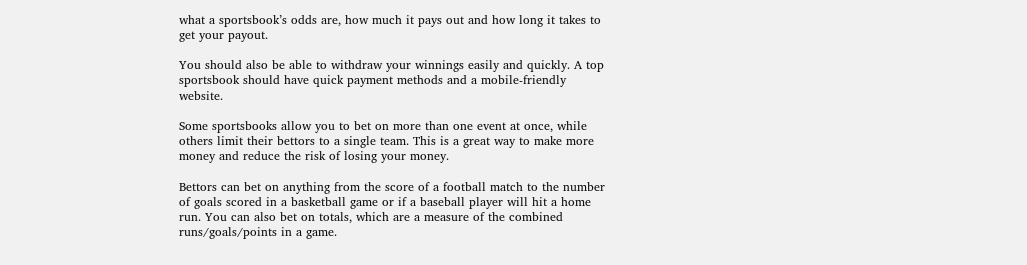what a sportsbook’s odds are, how much it pays out and how long it takes to get your payout.

You should also be able to withdraw your winnings easily and quickly. A top sportsbook should have quick payment methods and a mobile-friendly website.

Some sportsbooks allow you to bet on more than one event at once, while others limit their bettors to a single team. This is a great way to make more money and reduce the risk of losing your money.

Bettors can bet on anything from the score of a football match to the number of goals scored in a basketball game or if a baseball player will hit a home run. You can also bet on totals, which are a measure of the combined runs/goals/points in a game.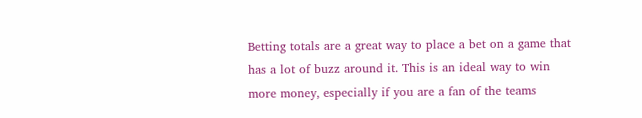Betting totals are a great way to place a bet on a game that has a lot of buzz around it. This is an ideal way to win more money, especially if you are a fan of the teams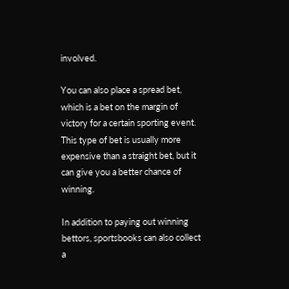involved.

You can also place a spread bet, which is a bet on the margin of victory for a certain sporting event. This type of bet is usually more expensive than a straight bet, but it can give you a better chance of winning.

In addition to paying out winning bettors, sportsbooks can also collect a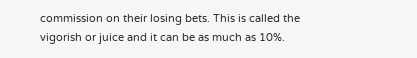commission on their losing bets. This is called the vigorish or juice and it can be as much as 10%.